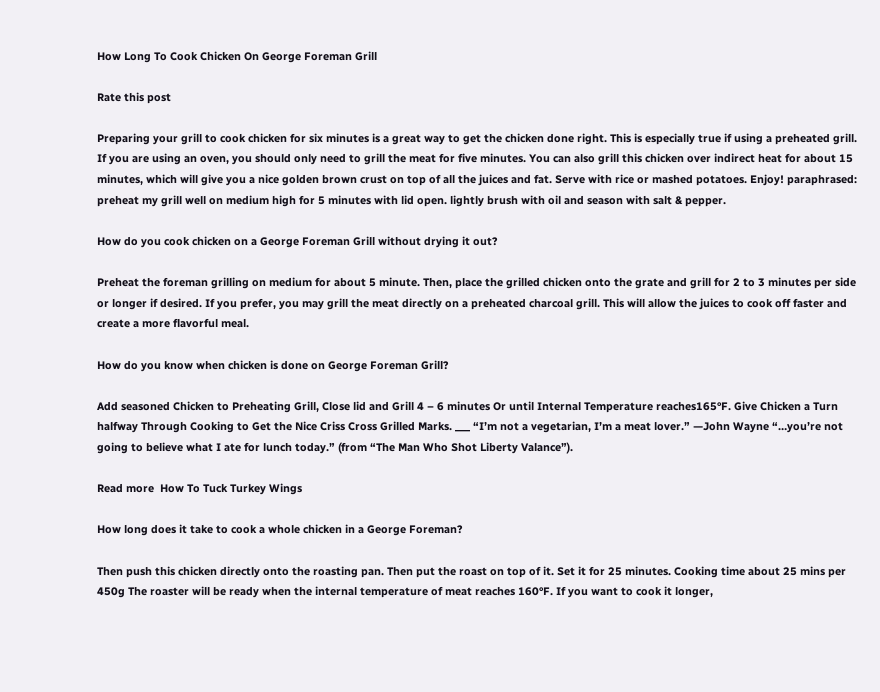How Long To Cook Chicken On George Foreman Grill

Rate this post

Preparing your grill to cook chicken for six minutes is a great way to get the chicken done right. This is especially true if using a preheated grill. If you are using an oven, you should only need to grill the meat for five minutes. You can also grill this chicken over indirect heat for about 15 minutes, which will give you a nice golden brown crust on top of all the juices and fat. Serve with rice or mashed potatoes. Enjoy! paraphrased: preheat my grill well on medium high for 5 minutes with lid open. lightly brush with oil and season with salt & pepper.

How do you cook chicken on a George Foreman Grill without drying it out?

Preheat the foreman grilling on medium for about 5 minute. Then, place the grilled chicken onto the grate and grill for 2 to 3 minutes per side or longer if desired. If you prefer, you may grill the meat directly on a preheated charcoal grill. This will allow the juices to cook off faster and create a more flavorful meal.

How do you know when chicken is done on George Foreman Grill?

Add seasoned Chicken to Preheating Grill, Close lid and Grill 4 – 6 minutes Or until Internal Temperature reaches165°F. Give Chicken a Turn halfway Through Cooking to Get the Nice Criss Cross Grilled Marks. ___ “I’m not a vegetarian, I’m a meat lover.” —John Wayne “…you’re not going to believe what I ate for lunch today.” (from “The Man Who Shot Liberty Valance”).

Read more  How To Tuck Turkey Wings

How long does it take to cook a whole chicken in a George Foreman?

Then push this chicken directly onto the roasting pan. Then put the roast on top of it. Set it for 25 minutes. Cooking time about 25 mins per 450g The roaster will be ready when the internal temperature of meat reaches 160°F. If you want to cook it longer,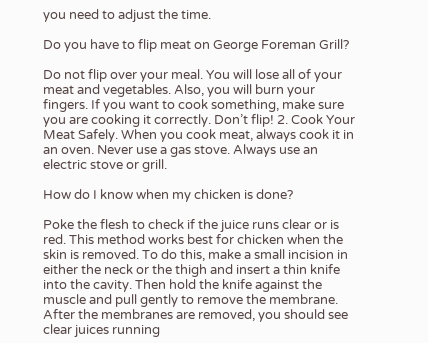you need to adjust the time.

Do you have to flip meat on George Foreman Grill?

Do not flip over your meal. You will lose all of your meat and vegetables. Also, you will burn your fingers. If you want to cook something, make sure you are cooking it correctly. Don’t flip! 2. Cook Your Meat Safely. When you cook meat, always cook it in an oven. Never use a gas stove. Always use an electric stove or grill.

How do I know when my chicken is done?

Poke the flesh to check if the juice runs clear or is red. This method works best for chicken when the skin is removed. To do this, make a small incision in either the neck or the thigh and insert a thin knife into the cavity. Then hold the knife against the muscle and pull gently to remove the membrane. After the membranes are removed, you should see clear juices running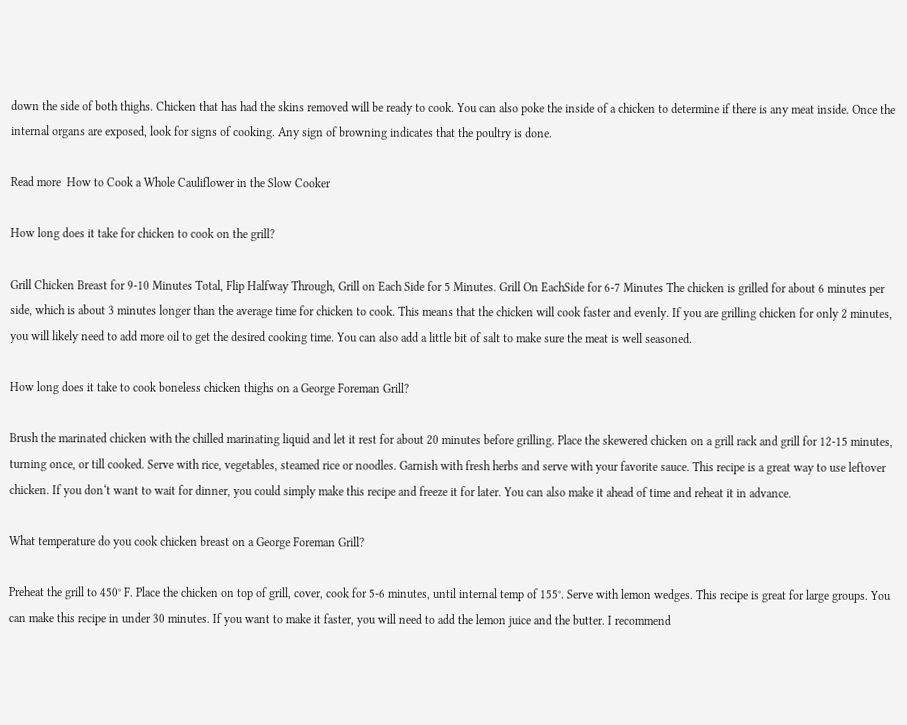down the side of both thighs. Chicken that has had the skins removed will be ready to cook. You can also poke the inside of a chicken to determine if there is any meat inside. Once the internal organs are exposed, look for signs of cooking. Any sign of browning indicates that the poultry is done.

Read more  How to Cook a Whole Cauliflower in the Slow Cooker

How long does it take for chicken to cook on the grill?

Grill Chicken Breast for 9-10 Minutes Total, Flip Halfway Through, Grill on Each Side for 5 Minutes. Grill On EachSide for 6-7 Minutes The chicken is grilled for about 6 minutes per side, which is about 3 minutes longer than the average time for chicken to cook. This means that the chicken will cook faster and evenly. If you are grilling chicken for only 2 minutes, you will likely need to add more oil to get the desired cooking time. You can also add a little bit of salt to make sure the meat is well seasoned.

How long does it take to cook boneless chicken thighs on a George Foreman Grill?

Brush the marinated chicken with the chilled marinating liquid and let it rest for about 20 minutes before grilling. Place the skewered chicken on a grill rack and grill for 12-15 minutes, turning once, or till cooked. Serve with rice, vegetables, steamed rice or noodles. Garnish with fresh herbs and serve with your favorite sauce. This recipe is a great way to use leftover chicken. If you don‘t want to wait for dinner, you could simply make this recipe and freeze it for later. You can also make it ahead of time and reheat it in advance.

What temperature do you cook chicken breast on a George Foreman Grill?

Preheat the grill to 450° F. Place the chicken on top of grill, cover, cook for 5-6 minutes, until internal temp of 155°. Serve with lemon wedges. This recipe is great for large groups. You can make this recipe in under 30 minutes. If you want to make it faster, you will need to add the lemon juice and the butter. I recommend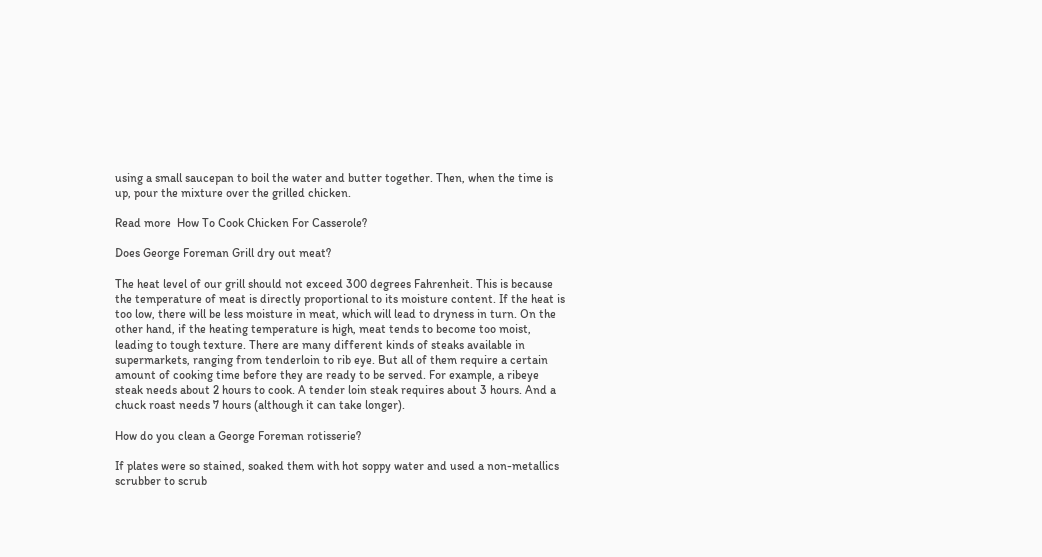using a small saucepan to boil the water and butter together. Then, when the time is up, pour the mixture over the grilled chicken.

Read more  How To Cook Chicken For Casserole?

Does George Foreman Grill dry out meat?

The heat level of our grill should not exceed 300 degrees Fahrenheit. This is because the temperature of meat is directly proportional to its moisture content. If the heat is too low, there will be less moisture in meat, which will lead to dryness in turn. On the other hand, if the heating temperature is high, meat tends to become too moist, leading to tough texture. There are many different kinds of steaks available in supermarkets, ranging from tenderloin to rib eye. But all of them require a certain amount of cooking time before they are ready to be served. For example, a ribeye steak needs about 2 hours to cook. A tender loin steak requires about 3 hours. And a chuck roast needs 7 hours (although it can take longer).

How do you clean a George Foreman rotisserie?

If plates were so stained, soaked them with hot soppy water and used a non-metallics scrubber to scrub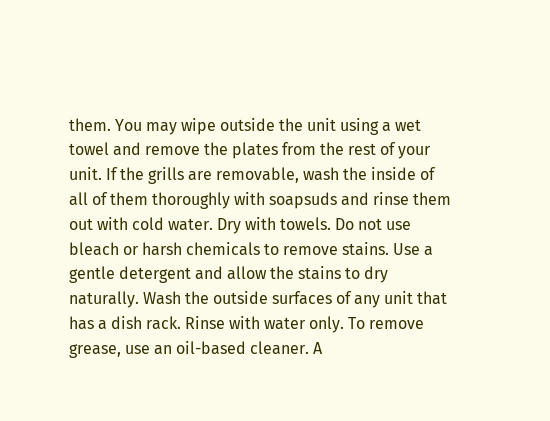them. You may wipe outside the unit using a wet towel and remove the plates from the rest of your unit. If the grills are removable, wash the inside of all of them thoroughly with soapsuds and rinse them out with cold water. Dry with towels. Do not use bleach or harsh chemicals to remove stains. Use a gentle detergent and allow the stains to dry naturally. Wash the outside surfaces of any unit that has a dish rack. Rinse with water only. To remove grease, use an oil-based cleaner. A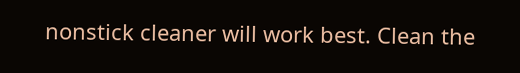nonstick cleaner will work best. Clean the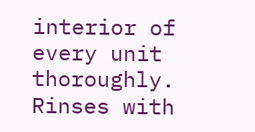interior of every unit thoroughly. Rinses with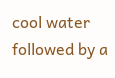cool water followed by a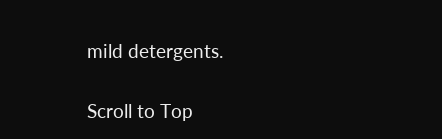mild detergents.

Scroll to Top